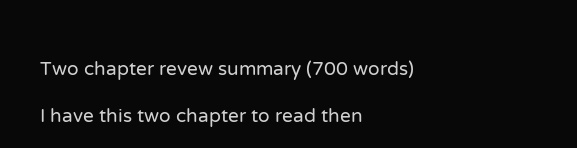Two chapter revew summary (700 words)

I have this two chapter to read then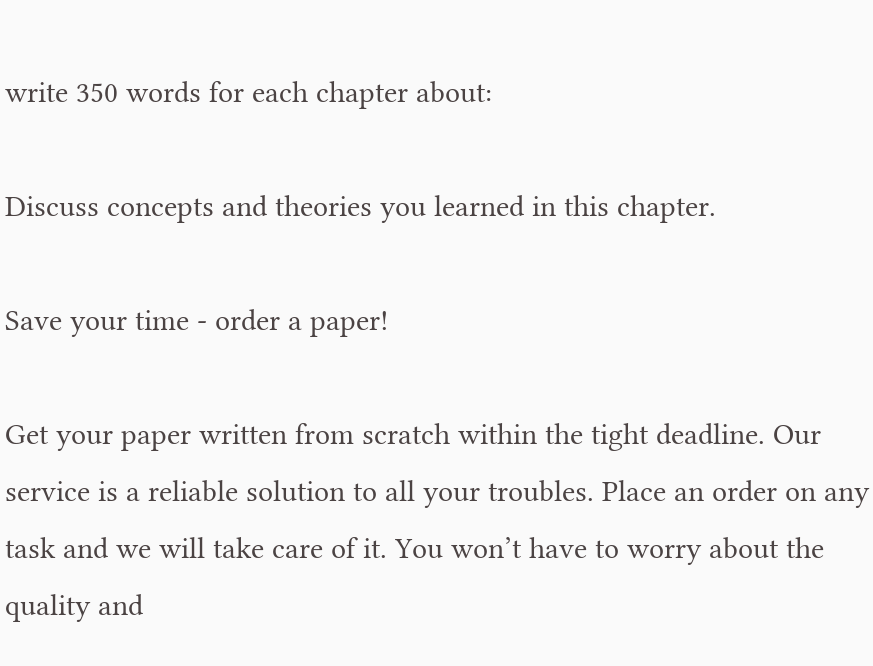write 350 words for each chapter about:

Discuss concepts and theories you learned in this chapter.

Save your time - order a paper!

Get your paper written from scratch within the tight deadline. Our service is a reliable solution to all your troubles. Place an order on any task and we will take care of it. You won’t have to worry about the quality and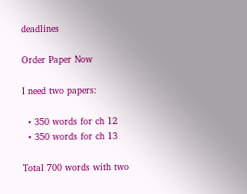deadlines

Order Paper Now

I need two papers:

  • 350 words for ch 12
  • 350 words for ch 13

Total 700 words with two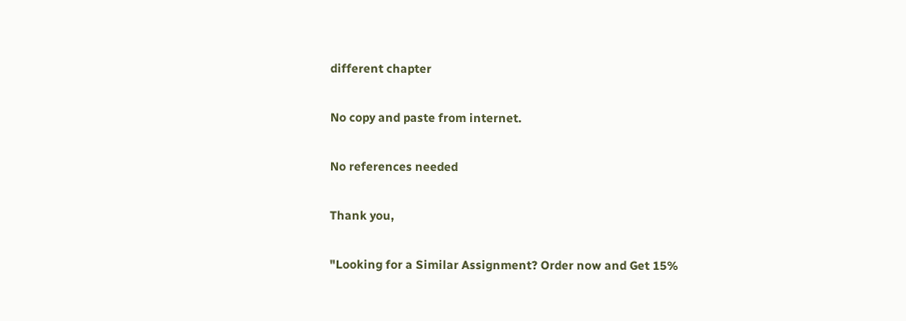different chapter

No copy and paste from internet.

No references needed

Thank you,

"Looking for a Similar Assignment? Order now and Get 15%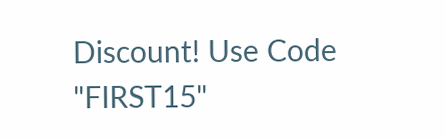Discount! Use Code "FIRST15"